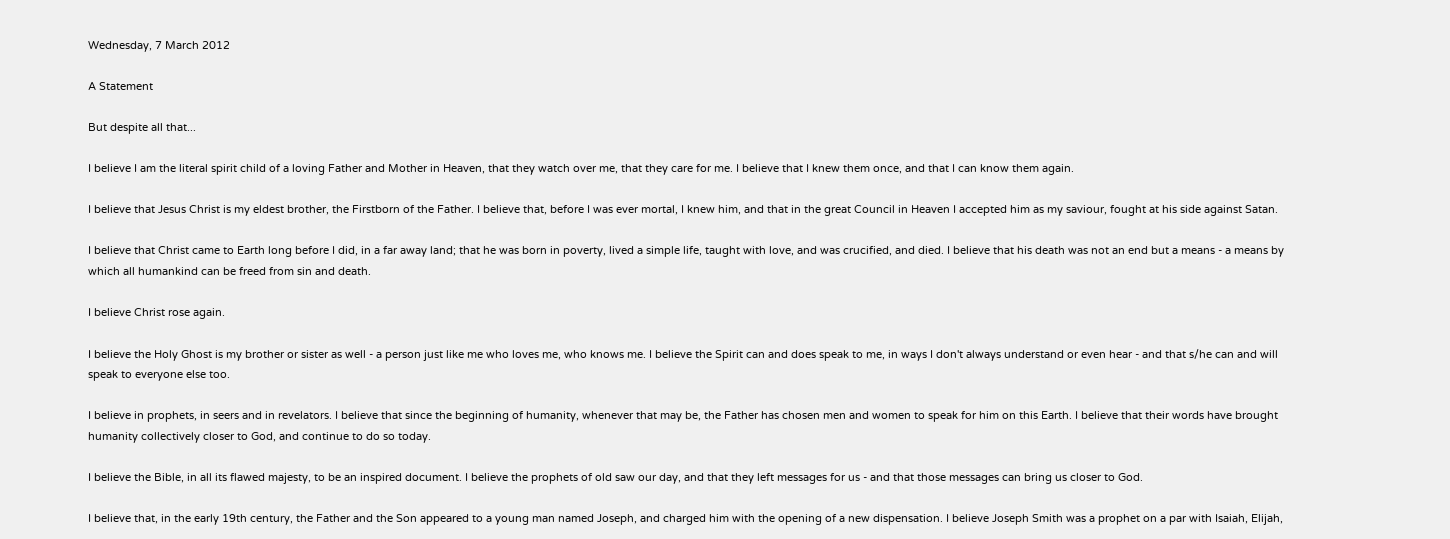Wednesday, 7 March 2012

A Statement

But despite all that...

I believe I am the literal spirit child of a loving Father and Mother in Heaven, that they watch over me, that they care for me. I believe that I knew them once, and that I can know them again.

I believe that Jesus Christ is my eldest brother, the Firstborn of the Father. I believe that, before I was ever mortal, I knew him, and that in the great Council in Heaven I accepted him as my saviour, fought at his side against Satan.

I believe that Christ came to Earth long before I did, in a far away land; that he was born in poverty, lived a simple life, taught with love, and was crucified, and died. I believe that his death was not an end but a means - a means by which all humankind can be freed from sin and death.

I believe Christ rose again.

I believe the Holy Ghost is my brother or sister as well - a person just like me who loves me, who knows me. I believe the Spirit can and does speak to me, in ways I don't always understand or even hear - and that s/he can and will speak to everyone else too.

I believe in prophets, in seers and in revelators. I believe that since the beginning of humanity, whenever that may be, the Father has chosen men and women to speak for him on this Earth. I believe that their words have brought humanity collectively closer to God, and continue to do so today.

I believe the Bible, in all its flawed majesty, to be an inspired document. I believe the prophets of old saw our day, and that they left messages for us - and that those messages can bring us closer to God.

I believe that, in the early 19th century, the Father and the Son appeared to a young man named Joseph, and charged him with the opening of a new dispensation. I believe Joseph Smith was a prophet on a par with Isaiah, Elijah,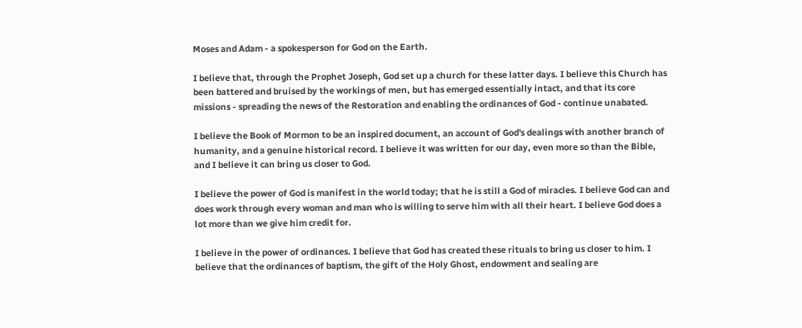Moses and Adam - a spokesperson for God on the Earth.

I believe that, through the Prophet Joseph, God set up a church for these latter days. I believe this Church has been battered and bruised by the workings of men, but has emerged essentially intact, and that its core missions - spreading the news of the Restoration and enabling the ordinances of God - continue unabated.

I believe the Book of Mormon to be an inspired document, an account of God's dealings with another branch of humanity, and a genuine historical record. I believe it was written for our day, even more so than the Bible, and I believe it can bring us closer to God.

I believe the power of God is manifest in the world today; that he is still a God of miracles. I believe God can and does work through every woman and man who is willing to serve him with all their heart. I believe God does a lot more than we give him credit for.

I believe in the power of ordinances. I believe that God has created these rituals to bring us closer to him. I believe that the ordinances of baptism, the gift of the Holy Ghost, endowment and sealing are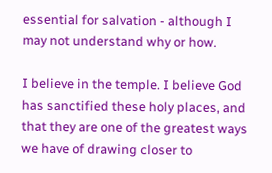essential for salvation - although I may not understand why or how.

I believe in the temple. I believe God has sanctified these holy places, and that they are one of the greatest ways we have of drawing closer to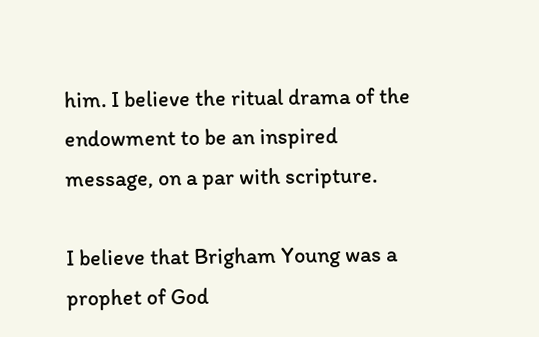him. I believe the ritual drama of the endowment to be an inspired message, on a par with scripture.

I believe that Brigham Young was a prophet of God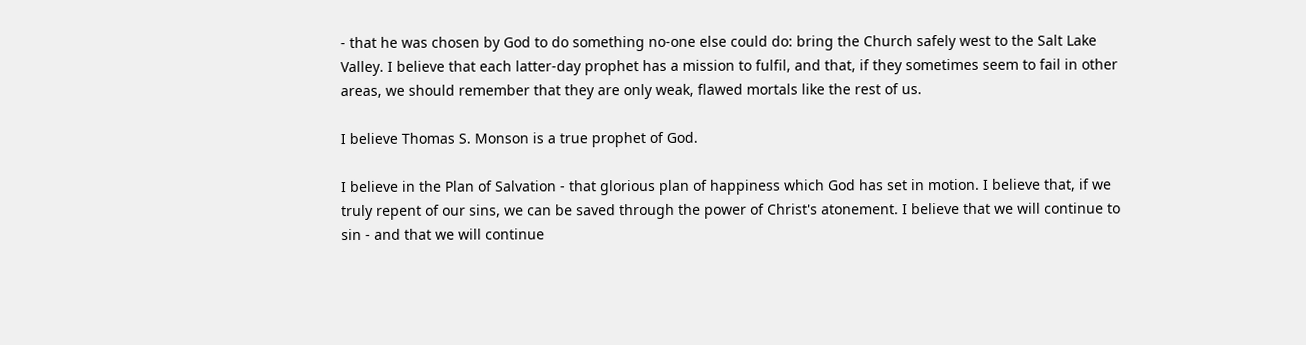- that he was chosen by God to do something no-one else could do: bring the Church safely west to the Salt Lake Valley. I believe that each latter-day prophet has a mission to fulfil, and that, if they sometimes seem to fail in other areas, we should remember that they are only weak, flawed mortals like the rest of us.

I believe Thomas S. Monson is a true prophet of God.

I believe in the Plan of Salvation - that glorious plan of happiness which God has set in motion. I believe that, if we truly repent of our sins, we can be saved through the power of Christ's atonement. I believe that we will continue to sin - and that we will continue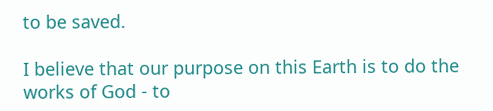to be saved.

I believe that our purpose on this Earth is to do the works of God - to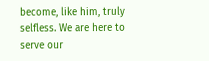become, like him, truly selfless. We are here to serve our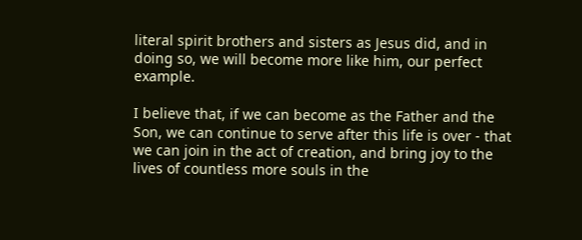literal spirit brothers and sisters as Jesus did, and in doing so, we will become more like him, our perfect example.

I believe that, if we can become as the Father and the Son, we can continue to serve after this life is over - that we can join in the act of creation, and bring joy to the lives of countless more souls in the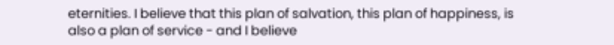eternities. I believe that this plan of salvation, this plan of happiness, is also a plan of service - and I believe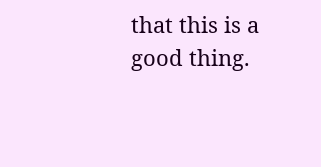that this is a good thing.